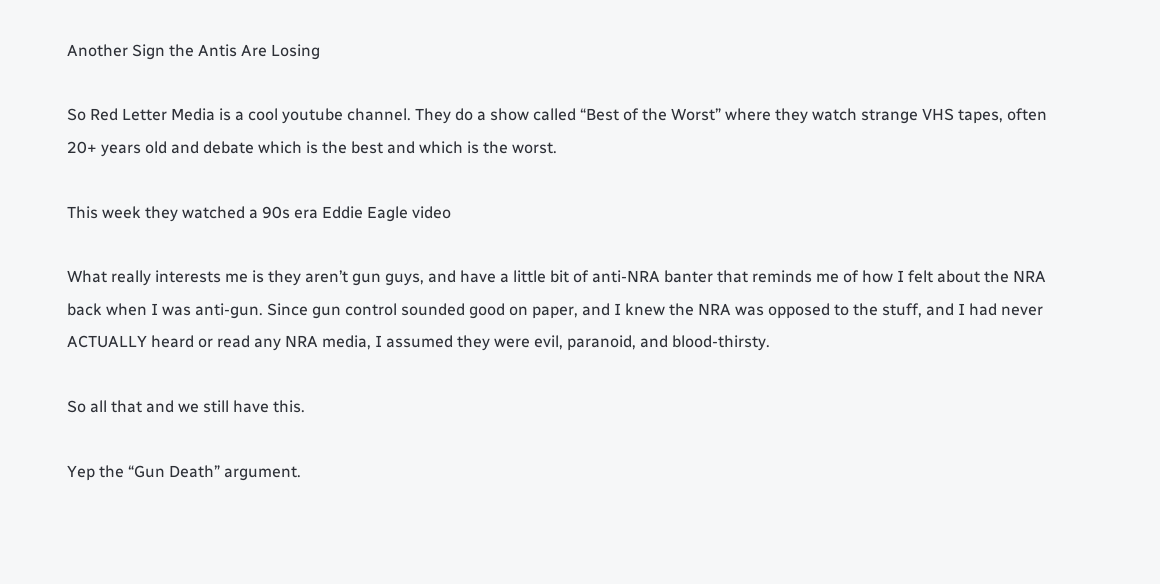Another Sign the Antis Are Losing

So Red Letter Media is a cool youtube channel. They do a show called “Best of the Worst” where they watch strange VHS tapes, often 20+ years old and debate which is the best and which is the worst.

This week they watched a 90s era Eddie Eagle video

What really interests me is they aren’t gun guys, and have a little bit of anti-NRA banter that reminds me of how I felt about the NRA back when I was anti-gun. Since gun control sounded good on paper, and I knew the NRA was opposed to the stuff, and I had never ACTUALLY heard or read any NRA media, I assumed they were evil, paranoid, and blood-thirsty.

So all that and we still have this.

Yep the “Gun Death” argument.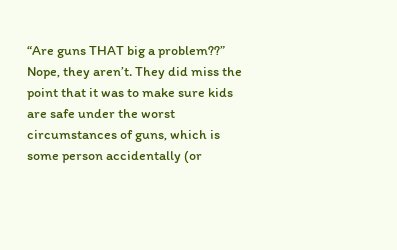“Are guns THAT big a problem??” Nope, they aren’t. They did miss the point that it was to make sure kids are safe under the worst circumstances of guns, which is some person accidentally (or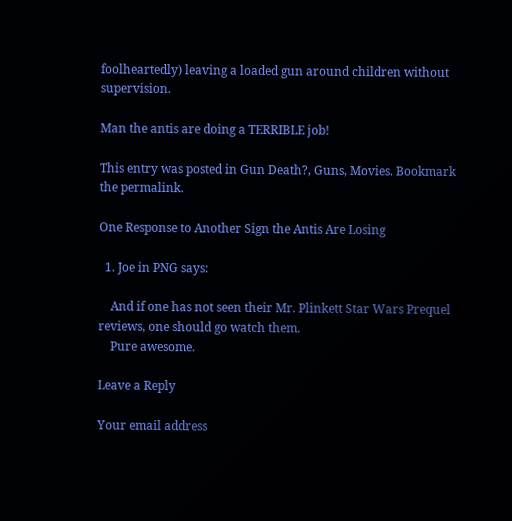foolheartedly) leaving a loaded gun around children without supervision.

Man the antis are doing a TERRIBLE job!

This entry was posted in Gun Death?, Guns, Movies. Bookmark the permalink.

One Response to Another Sign the Antis Are Losing

  1. Joe in PNG says:

    And if one has not seen their Mr. Plinkett Star Wars Prequel reviews, one should go watch them.
    Pure awesome.

Leave a Reply

Your email address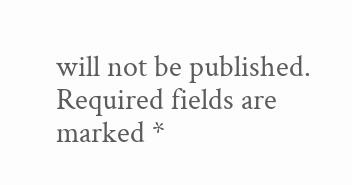will not be published. Required fields are marked *